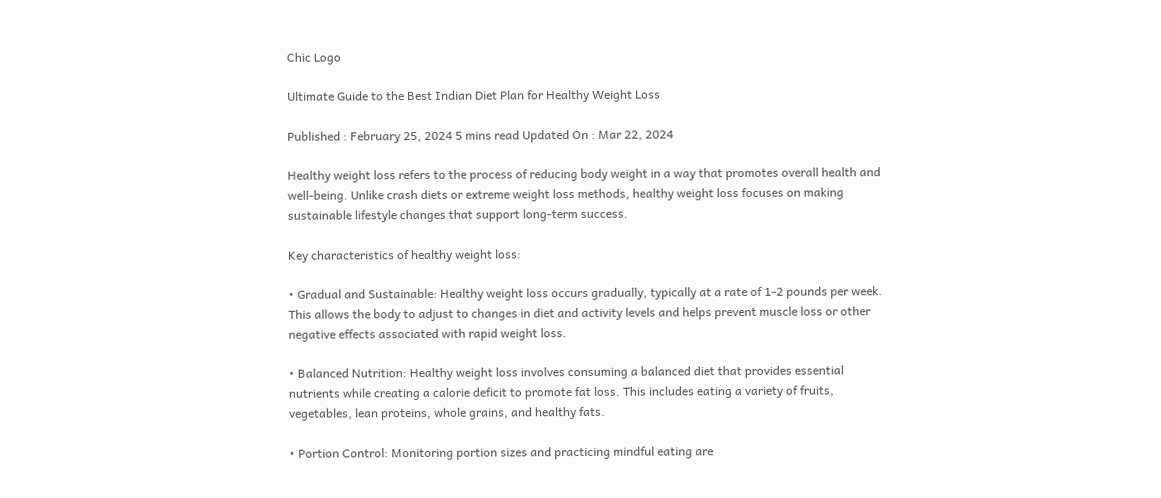Chic Logo

Ultimate Guide to the Best Indian Diet Plan for Healthy Weight Loss

Published : February 25, 2024 5 mins read Updated On : Mar 22, 2024

Healthy weight loss refers to the process of reducing body weight in a way that promotes overall health and well-being. Unlike crash diets or extreme weight loss methods, healthy weight loss focuses on making sustainable lifestyle changes that support long-term success.

Key characteristics of healthy weight loss:

• Gradual and Sustainable: Healthy weight loss occurs gradually, typically at a rate of 1-2 pounds per week. This allows the body to adjust to changes in diet and activity levels and helps prevent muscle loss or other negative effects associated with rapid weight loss.

• Balanced Nutrition: Healthy weight loss involves consuming a balanced diet that provides essential nutrients while creating a calorie deficit to promote fat loss. This includes eating a variety of fruits, vegetables, lean proteins, whole grains, and healthy fats.

• Portion Control: Monitoring portion sizes and practicing mindful eating are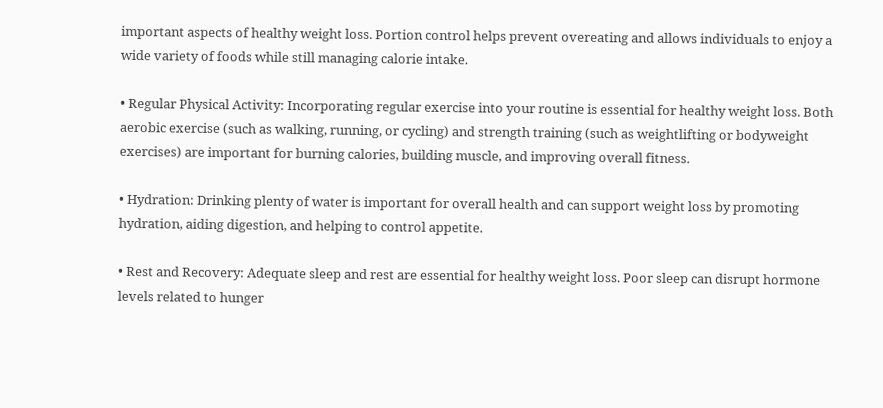important aspects of healthy weight loss. Portion control helps prevent overeating and allows individuals to enjoy a wide variety of foods while still managing calorie intake.

• Regular Physical Activity: Incorporating regular exercise into your routine is essential for healthy weight loss. Both aerobic exercise (such as walking, running, or cycling) and strength training (such as weightlifting or bodyweight exercises) are important for burning calories, building muscle, and improving overall fitness.

• Hydration: Drinking plenty of water is important for overall health and can support weight loss by promoting hydration, aiding digestion, and helping to control appetite.

• Rest and Recovery: Adequate sleep and rest are essential for healthy weight loss. Poor sleep can disrupt hormone levels related to hunger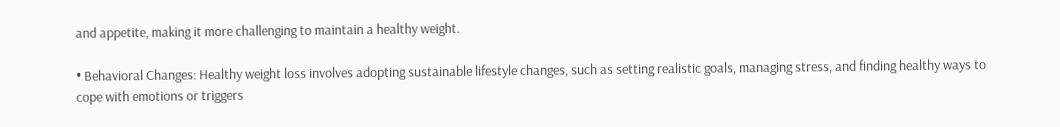and appetite, making it more challenging to maintain a healthy weight.

• Behavioral Changes: Healthy weight loss involves adopting sustainable lifestyle changes, such as setting realistic goals, managing stress, and finding healthy ways to cope with emotions or triggers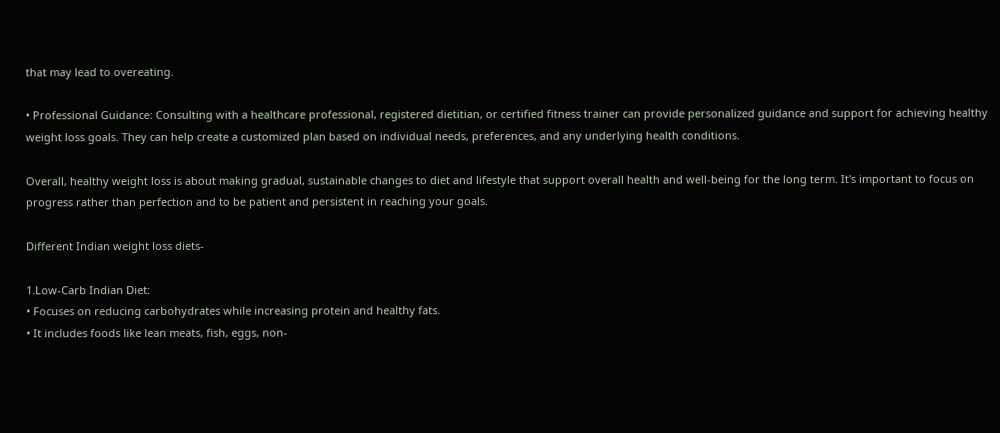that may lead to overeating.

• Professional Guidance: Consulting with a healthcare professional, registered dietitian, or certified fitness trainer can provide personalized guidance and support for achieving healthy weight loss goals. They can help create a customized plan based on individual needs, preferences, and any underlying health conditions.

Overall, healthy weight loss is about making gradual, sustainable changes to diet and lifestyle that support overall health and well-being for the long term. It's important to focus on progress rather than perfection and to be patient and persistent in reaching your goals.

Different Indian weight loss diets-

1.Low-Carb Indian Diet:
• Focuses on reducing carbohydrates while increasing protein and healthy fats.
• It includes foods like lean meats, fish, eggs, non-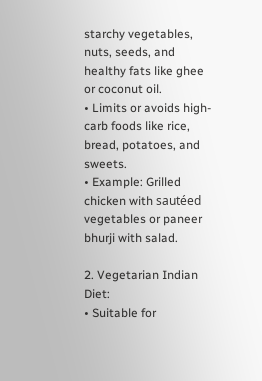starchy vegetables, nuts, seeds, and healthy fats like ghee or coconut oil.
• Limits or avoids high-carb foods like rice, bread, potatoes, and sweets.
• Example: Grilled chicken with sautéed vegetables or paneer bhurji with salad.

2. Vegetarian Indian Diet:
• Suitable for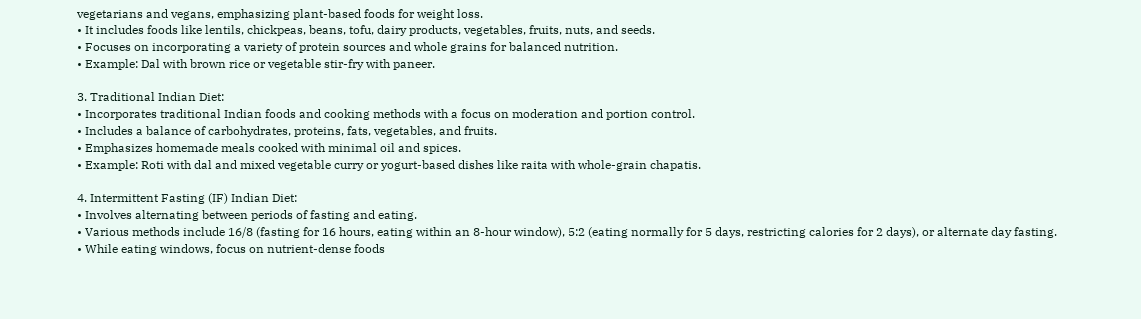vegetarians and vegans, emphasizing plant-based foods for weight loss.
• It includes foods like lentils, chickpeas, beans, tofu, dairy products, vegetables, fruits, nuts, and seeds.
• Focuses on incorporating a variety of protein sources and whole grains for balanced nutrition.
• Example: Dal with brown rice or vegetable stir-fry with paneer.

3. Traditional Indian Diet:
• Incorporates traditional Indian foods and cooking methods with a focus on moderation and portion control.
• Includes a balance of carbohydrates, proteins, fats, vegetables, and fruits.
• Emphasizes homemade meals cooked with minimal oil and spices.
• Example: Roti with dal and mixed vegetable curry or yogurt-based dishes like raita with whole-grain chapatis.

4. Intermittent Fasting (IF) Indian Diet:
• Involves alternating between periods of fasting and eating.
• Various methods include 16/8 (fasting for 16 hours, eating within an 8-hour window), 5:2 (eating normally for 5 days, restricting calories for 2 days), or alternate day fasting.
• While eating windows, focus on nutrient-dense foods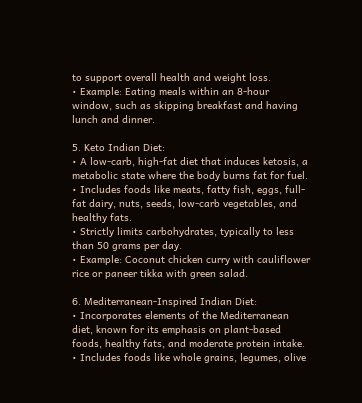to support overall health and weight loss.
• Example: Eating meals within an 8-hour window, such as skipping breakfast and having lunch and dinner.

5. Keto Indian Diet:
• A low-carb, high-fat diet that induces ketosis, a metabolic state where the body burns fat for fuel.
• Includes foods like meats, fatty fish, eggs, full-fat dairy, nuts, seeds, low-carb vegetables, and healthy fats.
• Strictly limits carbohydrates, typically to less than 50 grams per day.
• Example: Coconut chicken curry with cauliflower rice or paneer tikka with green salad.

6. Mediterranean-Inspired Indian Diet:
• Incorporates elements of the Mediterranean diet, known for its emphasis on plant-based foods, healthy fats, and moderate protein intake.
• Includes foods like whole grains, legumes, olive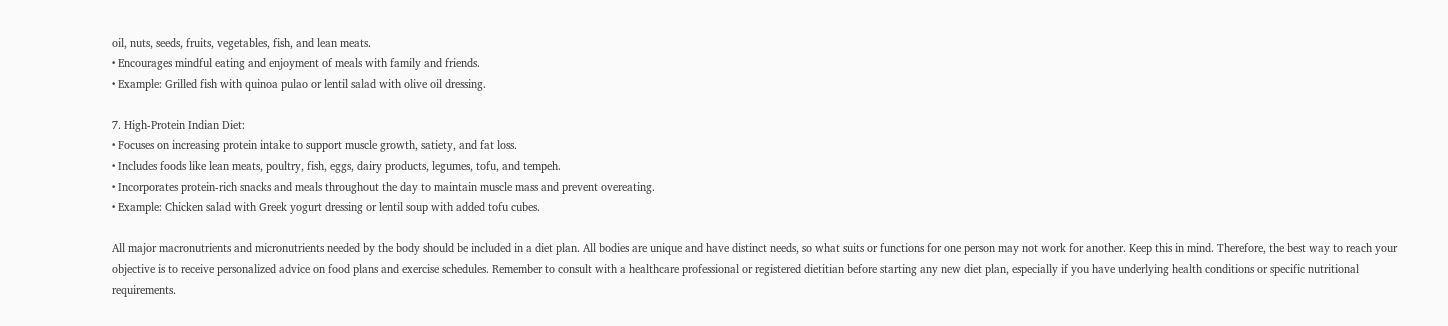oil, nuts, seeds, fruits, vegetables, fish, and lean meats.
• Encourages mindful eating and enjoyment of meals with family and friends.
• Example: Grilled fish with quinoa pulao or lentil salad with olive oil dressing.

7. High-Protein Indian Diet:
• Focuses on increasing protein intake to support muscle growth, satiety, and fat loss.
• Includes foods like lean meats, poultry, fish, eggs, dairy products, legumes, tofu, and tempeh.
• Incorporates protein-rich snacks and meals throughout the day to maintain muscle mass and prevent overeating.
• Example: Chicken salad with Greek yogurt dressing or lentil soup with added tofu cubes.

All major macronutrients and micronutrients needed by the body should be included in a diet plan. All bodies are unique and have distinct needs, so what suits or functions for one person may not work for another. Keep this in mind. Therefore, the best way to reach your objective is to receive personalized advice on food plans and exercise schedules. Remember to consult with a healthcare professional or registered dietitian before starting any new diet plan, especially if you have underlying health conditions or specific nutritional requirements.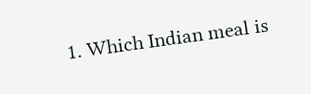1. Which Indian meal is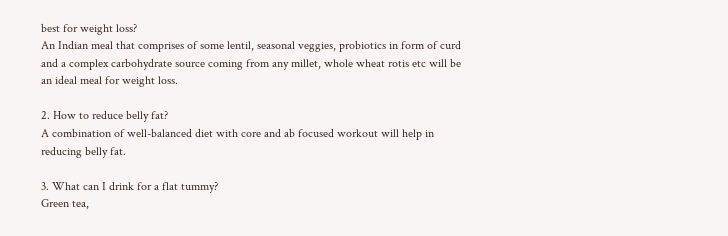best for weight loss?
An Indian meal that comprises of some lentil, seasonal veggies, probiotics in form of curd and a complex carbohydrate source coming from any millet, whole wheat rotis etc will be an ideal meal for weight loss.

2. How to reduce belly fat?
A combination of well-balanced diet with core and ab focused workout will help in reducing belly fat.

3. What can I drink for a flat tummy?
Green tea,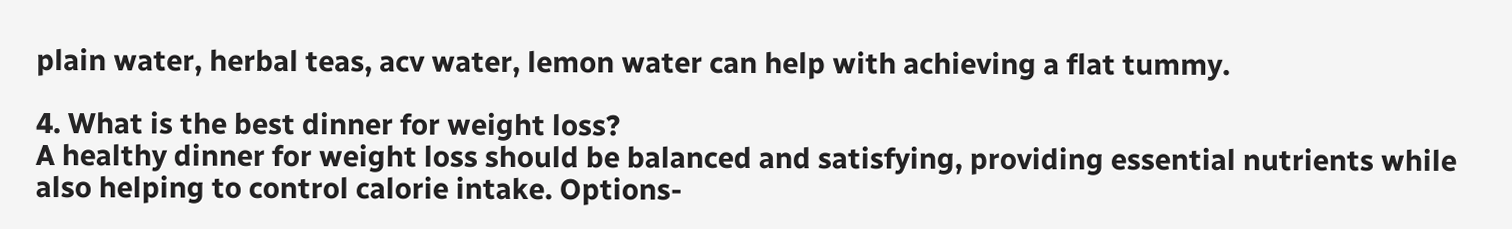plain water, herbal teas, acv water, lemon water can help with achieving a flat tummy.

4. What is the best dinner for weight loss?
A healthy dinner for weight loss should be balanced and satisfying, providing essential nutrients while also helping to control calorie intake. Options-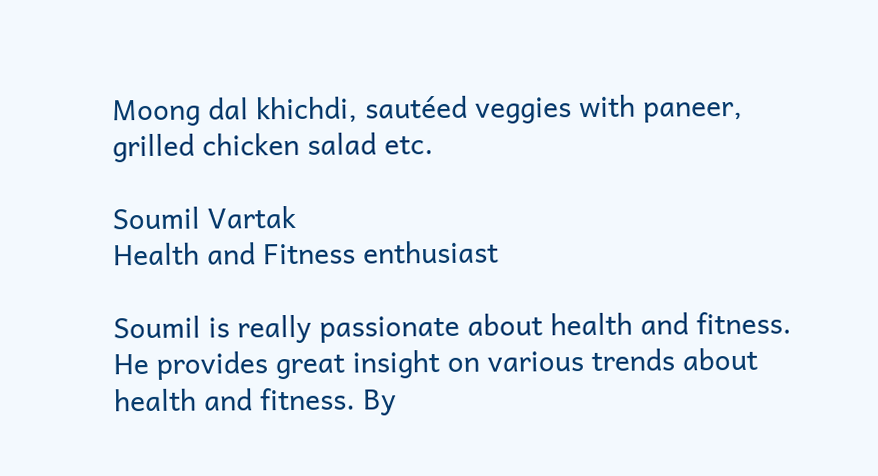Moong dal khichdi, sautéed veggies with paneer, grilled chicken salad etc.

Soumil Vartak
Health and Fitness enthusiast

Soumil is really passionate about health and fitness. He provides great insight on various trends about health and fitness. By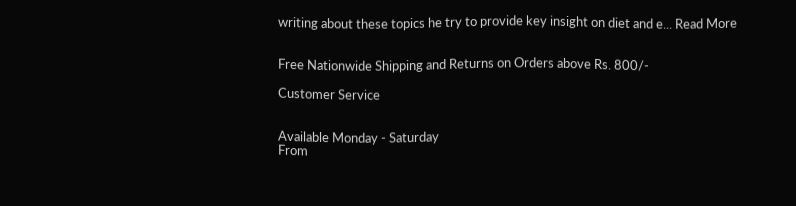writing about these topics he try to provide key insight on diet and e... Read More


Free Nationwide Shipping and Returns on Orders above Rs. 800/-

Customer Service


Available Monday - Saturday
From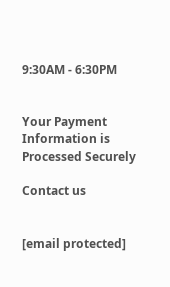9:30AM - 6:30PM


Your Payment Information is Processed Securely

Contact us


[email protected]